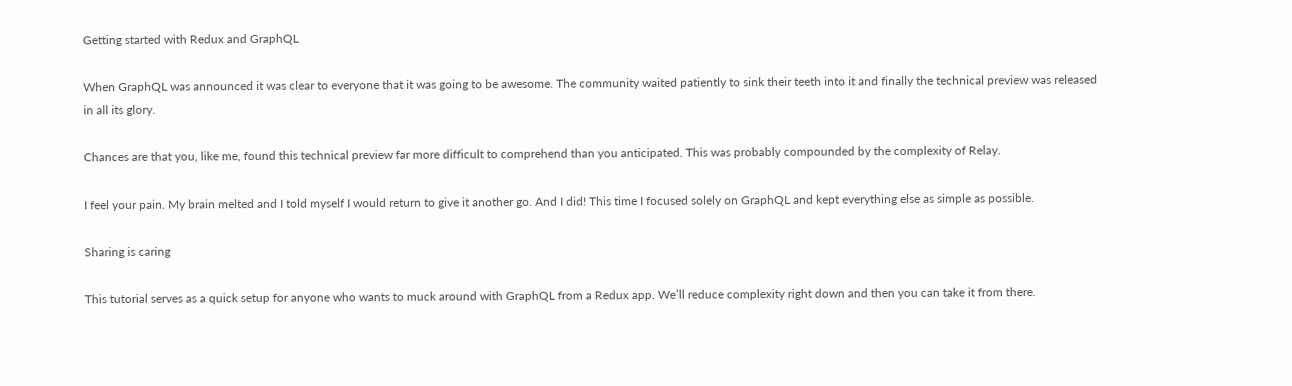Getting started with Redux and GraphQL

When GraphQL was announced it was clear to everyone that it was going to be awesome. The community waited patiently to sink their teeth into it and finally the technical preview was released in all its glory.

Chances are that you, like me, found this technical preview far more difficult to comprehend than you anticipated. This was probably compounded by the complexity of Relay.

I feel your pain. My brain melted and I told myself I would return to give it another go. And I did! This time I focused solely on GraphQL and kept everything else as simple as possible.

Sharing is caring

This tutorial serves as a quick setup for anyone who wants to muck around with GraphQL from a Redux app. We’ll reduce complexity right down and then you can take it from there.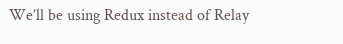We’ll be using Redux instead of Relay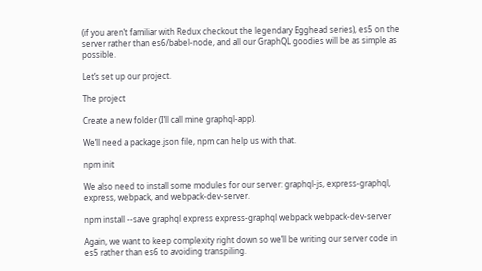(if you aren’t familiar with Redux checkout the legendary Egghead series), es5 on the server rather than es6/babel-node, and all our GraphQL goodies will be as simple as possible.

Let’s set up our project.

The project

Create a new folder (I’ll call mine graphql-app).

We’ll need a package.json file, npm can help us with that.

npm init

We also need to install some modules for our server: graphql-js, express-graphql, express, webpack, and webpack-dev-server.

npm install --save graphql express express-graphql webpack webpack-dev-server

Again, we want to keep complexity right down so we’ll be writing our server code in es5 rather than es6 to avoiding transpiling.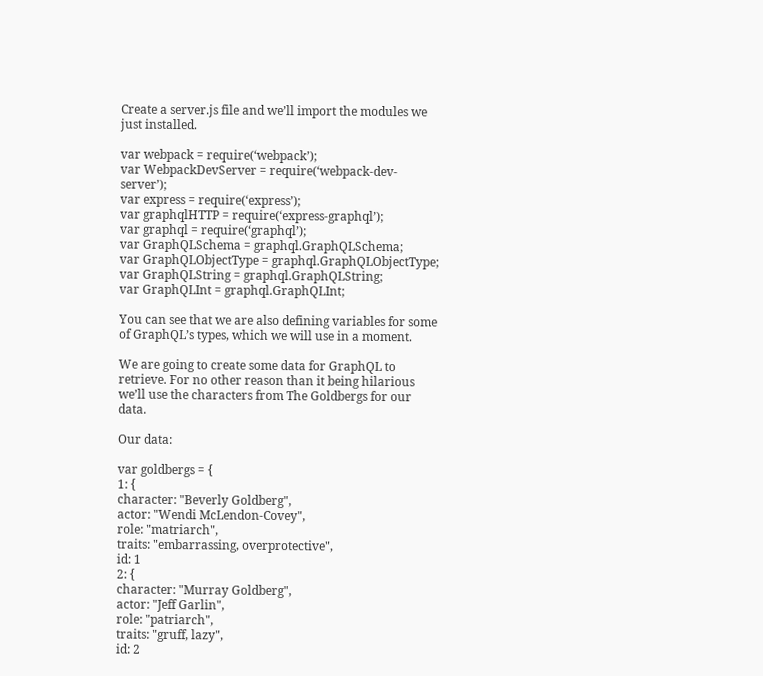Create a server.js file and we’ll import the modules we just installed.

var webpack = require(‘webpack’);
var WebpackDevServer = require(‘webpack-dev-server’);
var express = require(‘express’);
var graphqlHTTP = require(‘express-graphql’);
var graphql = require(‘graphql’);
var GraphQLSchema = graphql.GraphQLSchema;
var GraphQLObjectType = graphql.GraphQLObjectType;
var GraphQLString = graphql.GraphQLString;
var GraphQLInt = graphql.GraphQLInt;

You can see that we are also defining variables for some of GraphQL’s types, which we will use in a moment.

We are going to create some data for GraphQL to retrieve. For no other reason than it being hilarious we’ll use the characters from The Goldbergs for our data.

Our data:

var goldbergs = {
1: {
character: "Beverly Goldberg",
actor: "Wendi McLendon-Covey",
role: "matriarch",
traits: "embarrassing, overprotective",
id: 1
2: {
character: "Murray Goldberg",
actor: "Jeff Garlin",
role: "patriarch",
traits: "gruff, lazy",
id: 2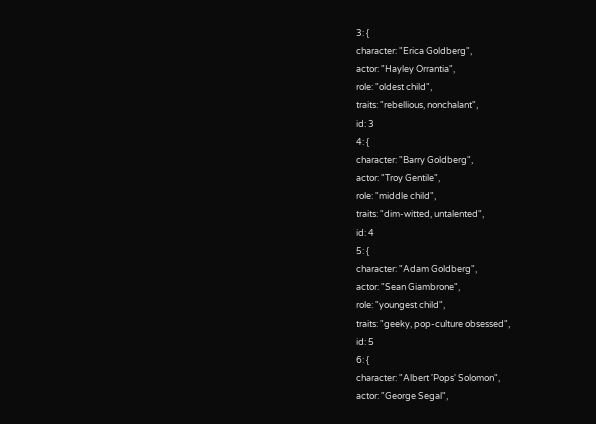3: {
character: "Erica Goldberg",
actor: "Hayley Orrantia",
role: "oldest child",
traits: "rebellious, nonchalant",
id: 3
4: {
character: "Barry Goldberg",
actor: "Troy Gentile",
role: "middle child",
traits: "dim-witted, untalented",
id: 4
5: {
character: "Adam Goldberg",
actor: "Sean Giambrone",
role: "youngest child",
traits: "geeky, pop-culture obsessed",
id: 5
6: {
character: "Albert 'Pops' Solomon",
actor: "George Segal",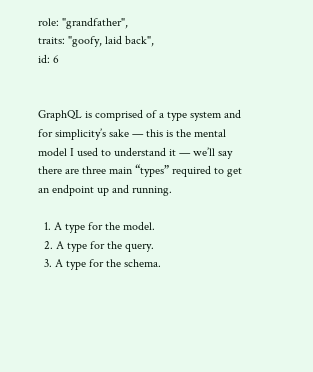role: "grandfather",
traits: "goofy, laid back",
id: 6


GraphQL is comprised of a type system and for simplicity’s sake — this is the mental model I used to understand it — we’ll say there are three main “types” required to get an endpoint up and running.

  1. A type for the model.
  2. A type for the query.
  3. A type for the schema.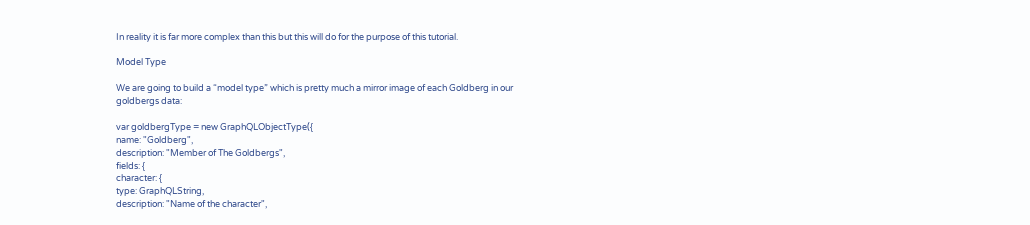In reality it is far more complex than this but this will do for the purpose of this tutorial.

Model Type

We are going to build a “model type” which is pretty much a mirror image of each Goldberg in our goldbergs data:

var goldbergType = new GraphQLObjectType({
name: "Goldberg",
description: "Member of The Goldbergs",
fields: {
character: {
type: GraphQLString,
description: "Name of the character",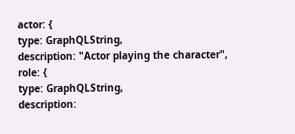actor: {
type: GraphQLString,
description: "Actor playing the character",
role: {
type: GraphQLString,
description: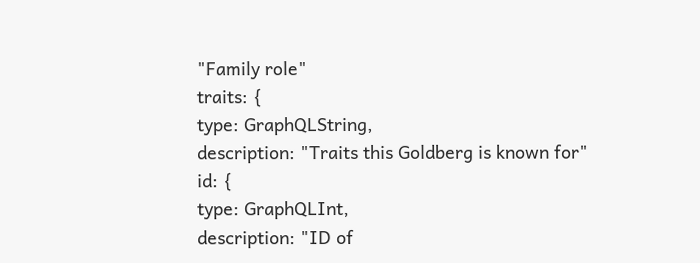"Family role"
traits: {
type: GraphQLString,
description: "Traits this Goldberg is known for"
id: {
type: GraphQLInt,
description: "ID of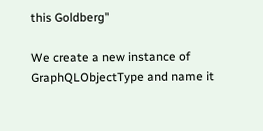this Goldberg"

We create a new instance of GraphQLObjectType and name it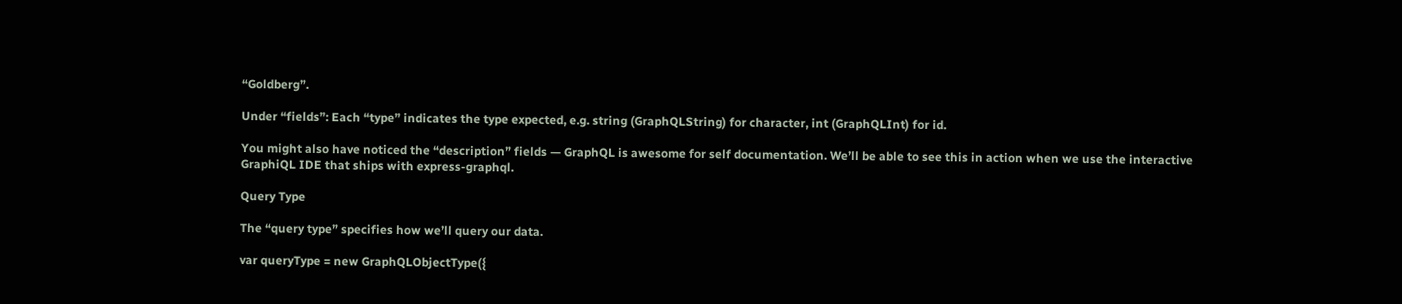“Goldberg”.

Under “fields”: Each “type” indicates the type expected, e.g. string (GraphQLString) for character, int (GraphQLInt) for id.

You might also have noticed the “description” fields — GraphQL is awesome for self documentation. We’ll be able to see this in action when we use the interactive GraphiQL IDE that ships with express-graphql.

Query Type

The “query type” specifies how we’ll query our data.

var queryType = new GraphQLObjectType({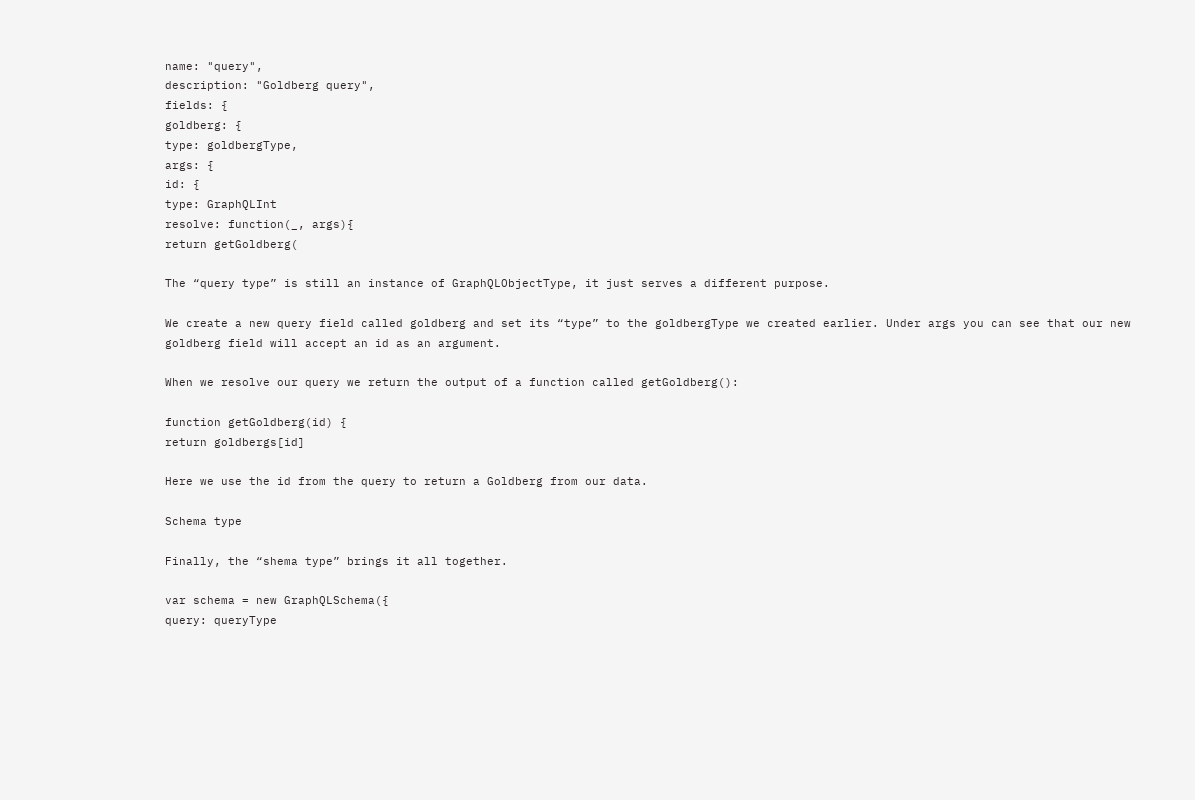name: "query",
description: "Goldberg query",
fields: {
goldberg: {
type: goldbergType,
args: {
id: {
type: GraphQLInt
resolve: function(_, args){
return getGoldberg(

The “query type” is still an instance of GraphQLObjectType, it just serves a different purpose.

We create a new query field called goldberg and set its “type” to the goldbergType we created earlier. Under args you can see that our new goldberg field will accept an id as an argument.

When we resolve our query we return the output of a function called getGoldberg():

function getGoldberg(id) {
return goldbergs[id]

Here we use the id from the query to return a Goldberg from our data.

Schema type

Finally, the “shema type” brings it all together.

var schema = new GraphQLSchema({
query: queryType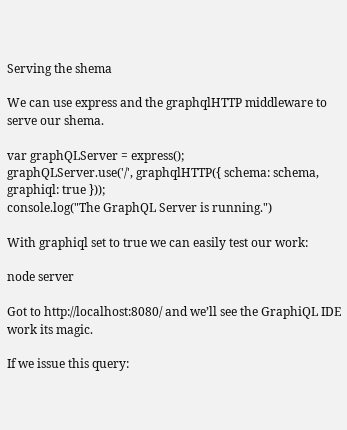Serving the shema

We can use express and the graphqlHTTP middleware to serve our shema.

var graphQLServer = express();
graphQLServer.use('/', graphqlHTTP({ schema: schema, graphiql: true }));
console.log("The GraphQL Server is running.")

With graphiql set to true we can easily test our work:

node server

Got to http://localhost:8080/ and we’ll see the GraphiQL IDE work its magic.

If we issue this query: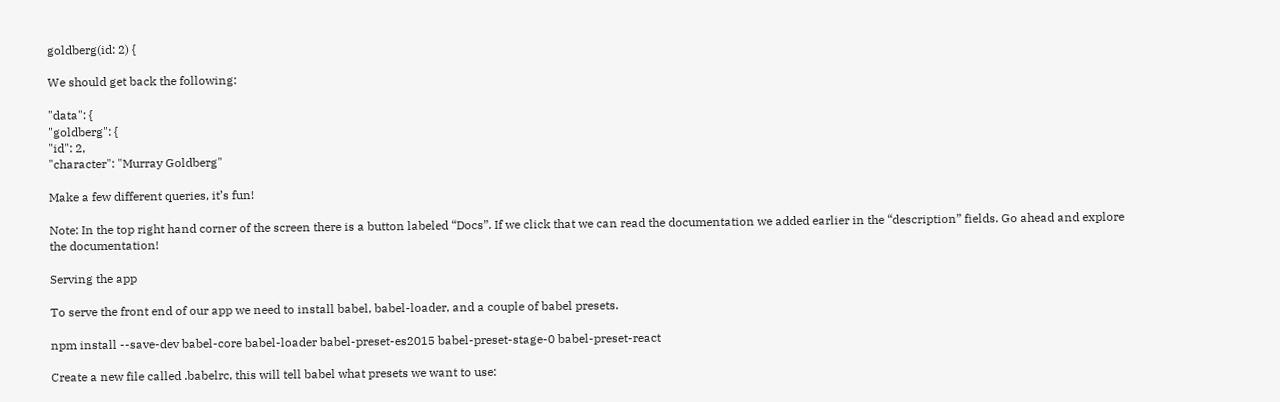goldberg(id: 2) {

We should get back the following:

"data": {
"goldberg": {
"id": 2,
"character": "Murray Goldberg"

Make a few different queries, it’s fun!

Note: In the top right hand corner of the screen there is a button labeled “Docs”. If we click that we can read the documentation we added earlier in the “description” fields. Go ahead and explore the documentation!

Serving the app

To serve the front end of our app we need to install babel, babel-loader, and a couple of babel presets.

npm install --save-dev babel-core babel-loader babel-preset-es2015 babel-preset-stage-0 babel-preset-react

Create a new file called .babelrc, this will tell babel what presets we want to use: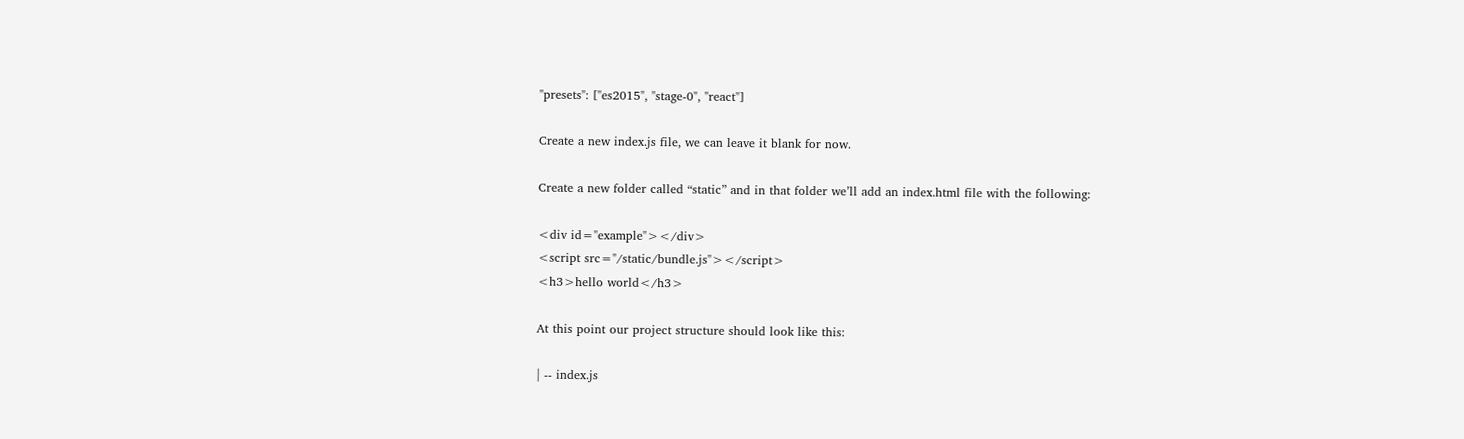"presets": ["es2015", "stage-0", "react"]

Create a new index.js file, we can leave it blank for now.

Create a new folder called “static” and in that folder we’ll add an index.html file with the following:

<div id="example"></div>
<script src="/static/bundle.js"></script>
<h3>hello world</h3>

At this point our project structure should look like this:

| -- index.js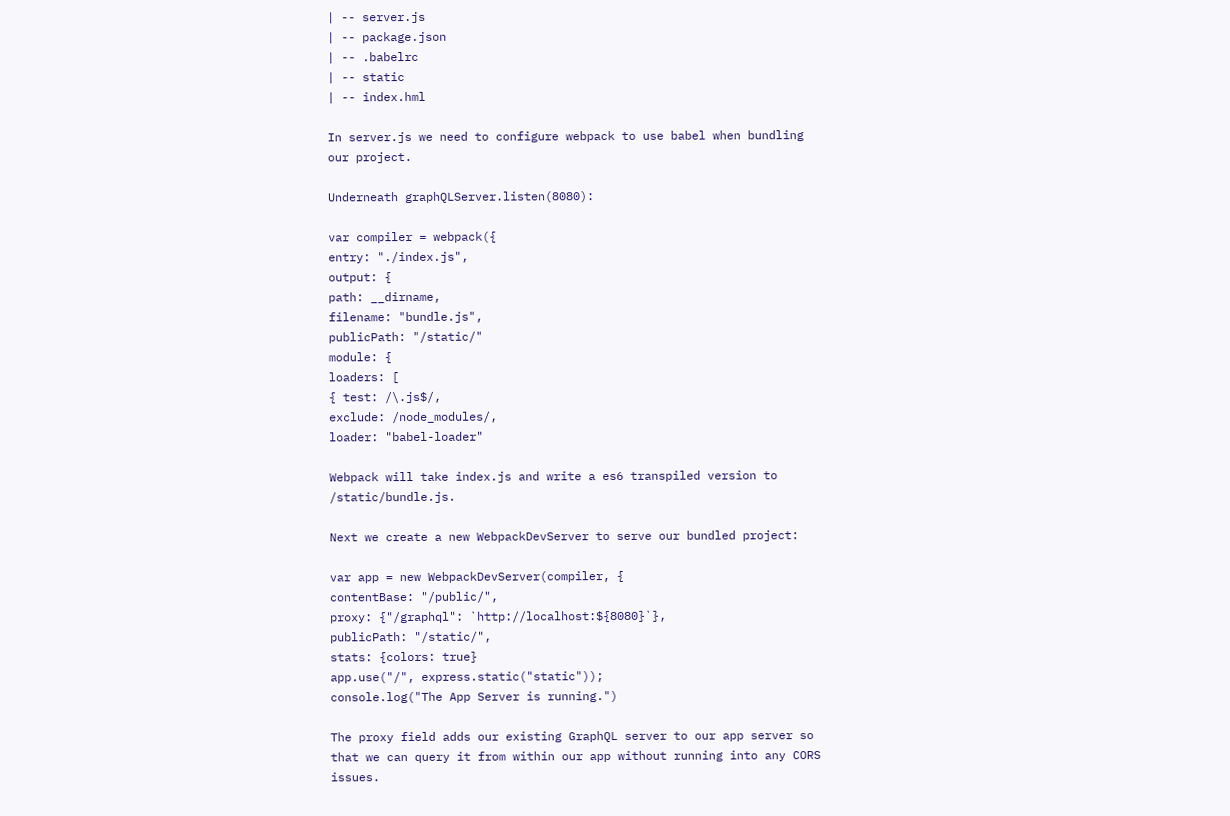| -- server.js
| -- package.json
| -- .babelrc
| -- static
| -- index.hml

In server.js we need to configure webpack to use babel when bundling our project.

Underneath graphQLServer.listen(8080):

var compiler = webpack({
entry: "./index.js",
output: {
path: __dirname,
filename: "bundle.js",
publicPath: "/static/"
module: {
loaders: [
{ test: /\.js$/,
exclude: /node_modules/,
loader: "babel-loader"

Webpack will take index.js and write a es6 transpiled version to /static/bundle.js.

Next we create a new WebpackDevServer to serve our bundled project:

var app = new WebpackDevServer(compiler, {
contentBase: "/public/",
proxy: {"/graphql": `http://localhost:${8080}`},
publicPath: "/static/",
stats: {colors: true}
app.use("/", express.static("static"));
console.log("The App Server is running.")

The proxy field adds our existing GraphQL server to our app server so that we can query it from within our app without running into any CORS issues.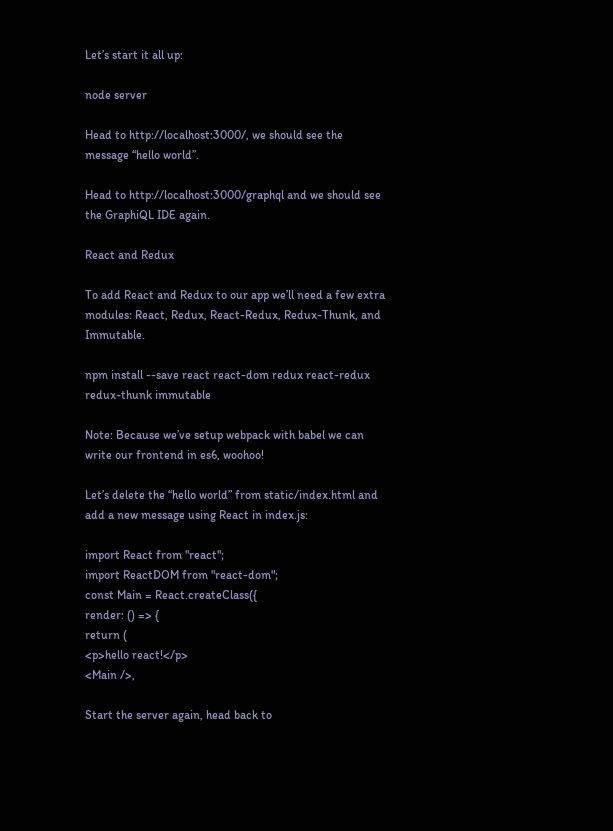Let’s start it all up:

node server

Head to http://localhost:3000/, we should see the message “hello world”.

Head to http://localhost:3000/graphql and we should see the GraphiQL IDE again.

React and Redux

To add React and Redux to our app we’ll need a few extra modules: React, Redux, React-Redux, Redux-Thunk, and Immutable.

npm install --save react react-dom redux react-redux redux-thunk immutable

Note: Because we’ve setup webpack with babel we can write our frontend in es6, woohoo!

Let’s delete the “hello world” from static/index.html and add a new message using React in index.js:

import React from "react";
import ReactDOM from "react-dom";
const Main = React.createClass({
render: () => {
return (
<p>hello react!</p>
<Main />,

Start the server again, head back to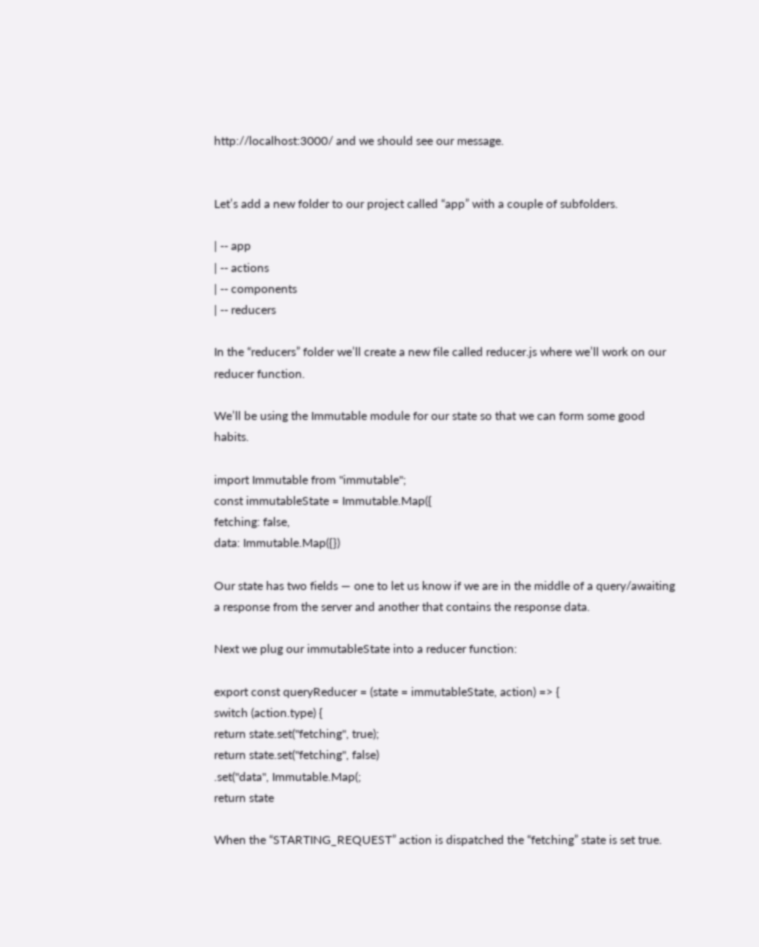http://localhost:3000/ and we should see our message.


Let’s add a new folder to our project called “app” with a couple of subfolders.

| -- app
| -- actions
| -- components
| -- reducers

In the “reducers” folder we’ll create a new file called reducer.js where we’ll work on our reducer function.

We’ll be using the Immutable module for our state so that we can form some good habits.

import Immutable from "immutable";
const immutableState = Immutable.Map({
fetching: false,
data: Immutable.Map({})

Our state has two fields — one to let us know if we are in the middle of a query/awaiting a response from the server and another that contains the response data.

Next we plug our immutableState into a reducer function:

export const queryReducer = (state = immutableState, action) => {
switch (action.type) {
return state.set("fetching", true);
return state.set("fetching", false)
.set("data", Immutable.Map(;
return state

When the “STARTING_REQUEST” action is dispatched the “fetching” state is set true.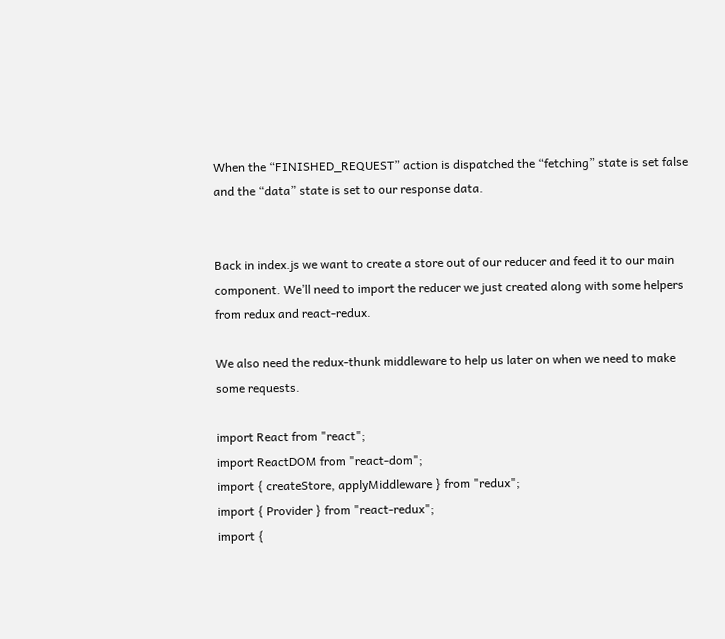When the “FINISHED_REQUEST” action is dispatched the “fetching” state is set false and the “data” state is set to our response data.


Back in index.js we want to create a store out of our reducer and feed it to our main component. We’ll need to import the reducer we just created along with some helpers from redux and react-redux.

We also need the redux-thunk middleware to help us later on when we need to make some requests.

import React from "react";
import ReactDOM from "react-dom";
import { createStore, applyMiddleware } from "redux";
import { Provider } from "react-redux";
import {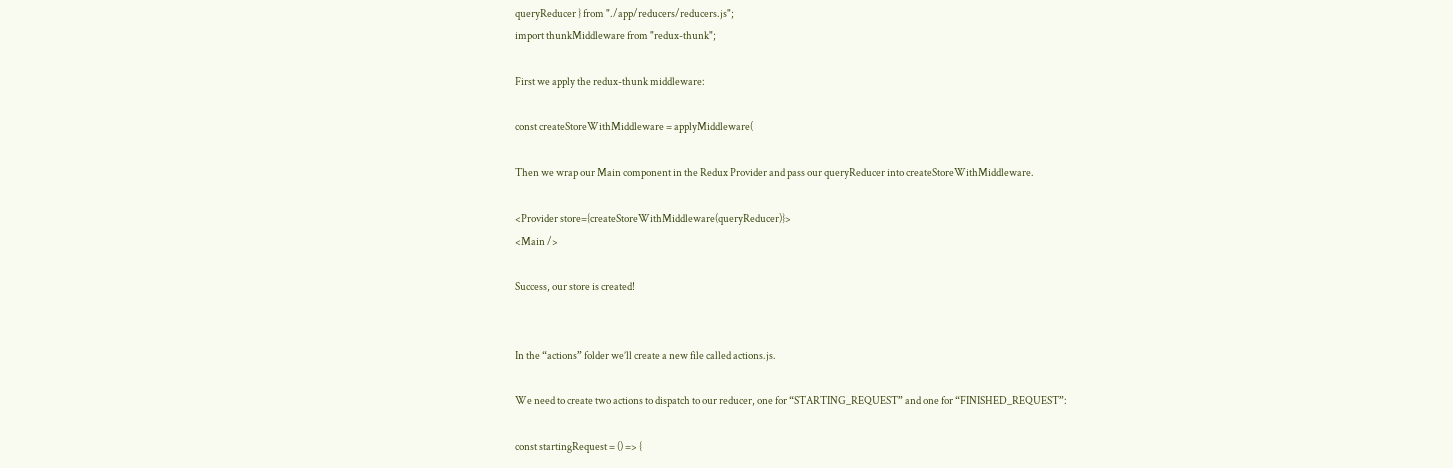queryReducer } from "./app/reducers/reducers.js";
import thunkMiddleware from "redux-thunk";

First we apply the redux-thunk middleware:

const createStoreWithMiddleware = applyMiddleware(

Then we wrap our Main component in the Redux Provider and pass our queryReducer into createStoreWithMiddleware.

<Provider store={createStoreWithMiddleware(queryReducer)}>
<Main />

Success, our store is created!


In the “actions” folder we’ll create a new file called actions.js.

We need to create two actions to dispatch to our reducer, one for “STARTING_REQUEST” and one for “FINISHED_REQUEST”:

const startingRequest = () => {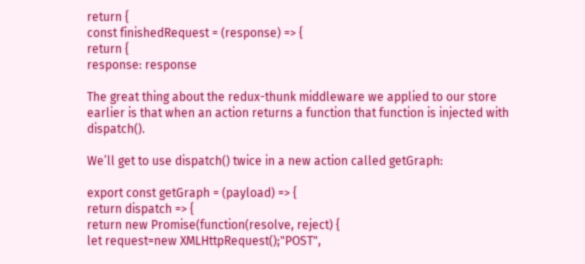return {
const finishedRequest = (response) => {
return {
response: response

The great thing about the redux-thunk middleware we applied to our store earlier is that when an action returns a function that function is injected with dispatch().

We’ll get to use dispatch() twice in a new action called getGraph:

export const getGraph = (payload) => {
return dispatch => {
return new Promise(function(resolve, reject) {
let request=new XMLHttpRequest();"POST",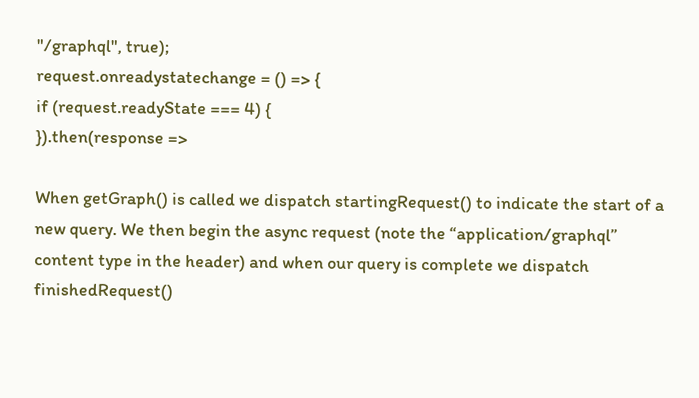"/graphql", true);
request.onreadystatechange = () => {
if (request.readyState === 4) {
}).then(response =>

When getGraph() is called we dispatch startingRequest() to indicate the start of a new query. We then begin the async request (note the “application/graphql” content type in the header) and when our query is complete we dispatch finishedRequest()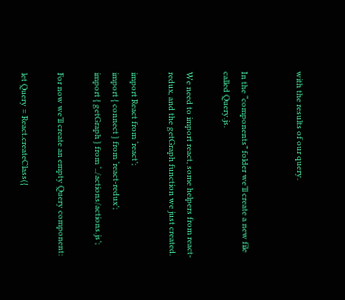with the results of our query.


In the “components” folder we’ll create a new file called Query.js.

We need to import react, some helpers from react-redux, and the getGraph function we just created.

import React from ‘react’;
import { connect } from ‘react-redux’;
import { getGraph } from ‘../actions/actions.js’;

For now we’ll create an empty Query component:

let Query = React.createClass({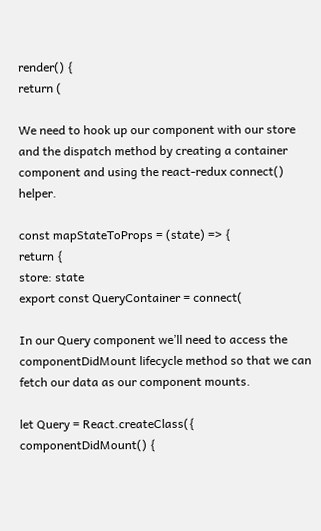render() {
return (

We need to hook up our component with our store and the dispatch method by creating a container component and using the react-redux connect() helper.

const mapStateToProps = (state) => {
return {
store: state
export const QueryContainer = connect(

In our Query component we’ll need to access the componentDidMount lifecycle method so that we can fetch our data as our component mounts.

let Query = React.createClass({
componentDidMount() {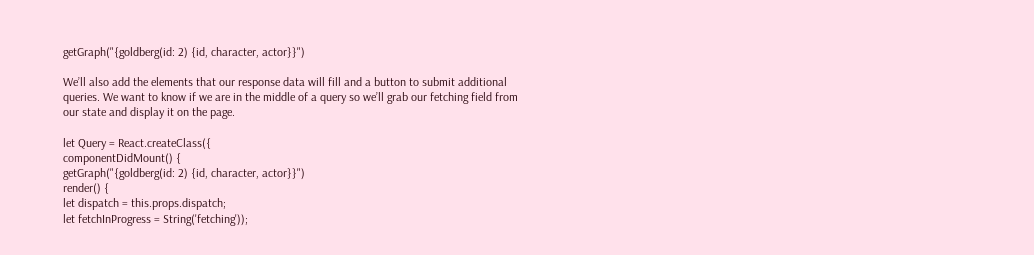getGraph("{goldberg(id: 2) {id, character, actor}}")

We’ll also add the elements that our response data will fill and a button to submit additional queries. We want to know if we are in the middle of a query so we’ll grab our fetching field from our state and display it on the page.

let Query = React.createClass({
componentDidMount() {
getGraph("{goldberg(id: 2) {id, character, actor}}")
render() {
let dispatch = this.props.dispatch;
let fetchInProgress = String('fetching'));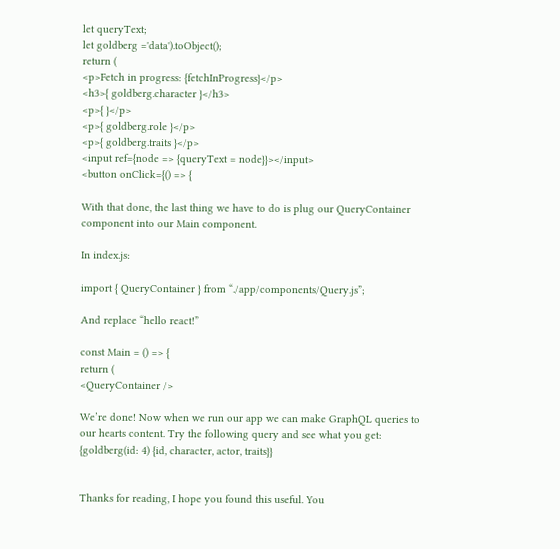let queryText;
let goldberg ='data').toObject();
return (
<p>Fetch in progress: {fetchInProgress}</p>
<h3>{ goldberg.character }</h3>
<p>{ }</p>
<p>{ goldberg.role }</p>
<p>{ goldberg.traits }</p>
<input ref={node => {queryText = node}}></input>
<button onClick={() => {

With that done, the last thing we have to do is plug our QueryContainer component into our Main component.

In index.js:

import { QueryContainer } from “./app/components/Query.js”;

And replace “hello react!”

const Main = () => {
return (
<QueryContainer />

We’re done! Now when we run our app we can make GraphQL queries to our hearts content. Try the following query and see what you get: {goldberg(id: 4) {id, character, actor, traits}}


Thanks for reading, I hope you found this useful. You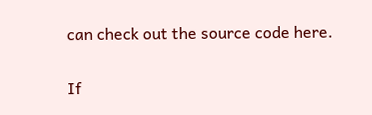can check out the source code here.

If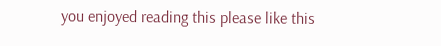you enjoyed reading this please like this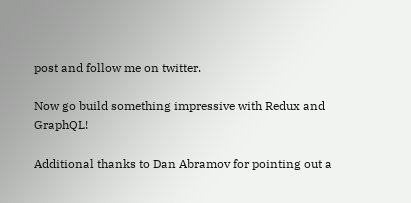post and follow me on twitter.

Now go build something impressive with Redux and GraphQL!

Additional thanks to Dan Abramov for pointing out a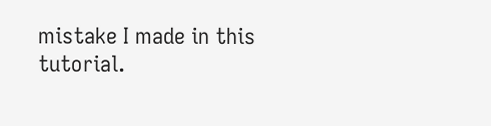mistake I made in this tutorial.